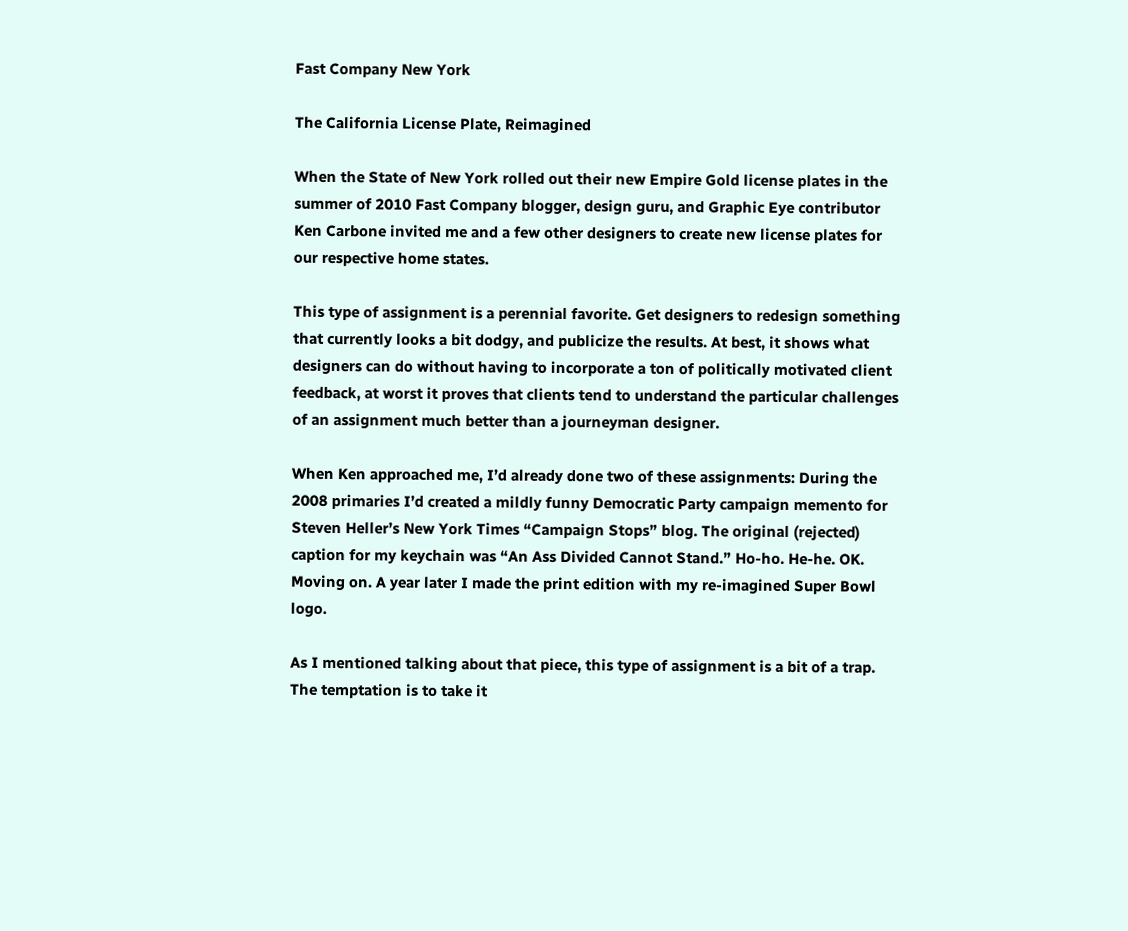Fast Company New York

The California License Plate, Reimagined

When the State of New York rolled out their new Empire Gold license plates in the summer of 2010 Fast Company blogger, design guru, and Graphic Eye contributor Ken Carbone invited me and a few other designers to create new license plates for our respective home states.

This type of assignment is a perennial favorite. Get designers to redesign something that currently looks a bit dodgy, and publicize the results. At best, it shows what designers can do without having to incorporate a ton of politically motivated client feedback, at worst it proves that clients tend to understand the particular challenges of an assignment much better than a journeyman designer.

When Ken approached me, I’d already done two of these assignments: During the 2008 primaries I’d created a mildly funny Democratic Party campaign memento for Steven Heller’s New York Times “Campaign Stops” blog. The original (rejected) caption for my keychain was “An Ass Divided Cannot Stand.” Ho-ho. He-he. OK. Moving on. A year later I made the print edition with my re-imagined Super Bowl logo.

As I mentioned talking about that piece, this type of assignment is a bit of a trap. The temptation is to take it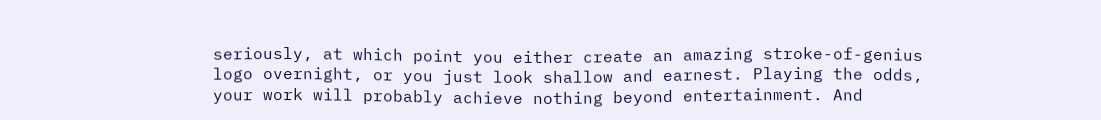seriously, at which point you either create an amazing stroke-of-genius logo overnight, or you just look shallow and earnest. Playing the odds, your work will probably achieve nothing beyond entertainment. And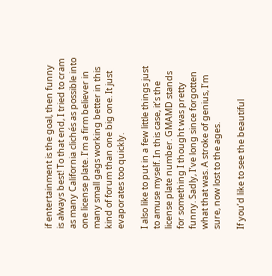if entertainment is the goal, then funny is always best! To that end, I tried to cram as many California clichés as possible into one license plate. I’m a firm believer in many small gags working better in this kind of forum than one big one. It just evaporates too quickly.

I also like to put in a few little things just to amuse myself. In this case, it’s the license plate number. GMAMD stands for something I thought was pretty funny. Sadly, I’ve long since forgotten what that was. A stroke of genius, I’m sure, now lost to the ages.

If you’d like to see the beautiful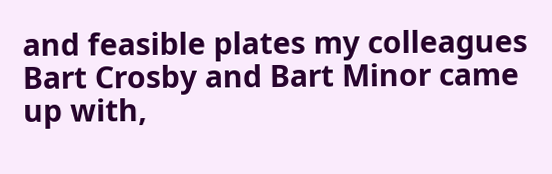and feasible plates my colleagues Bart Crosby and Bart Minor came up with,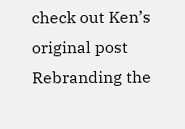check out Ken’s original post Rebranding the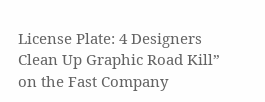License Plate: 4 Designers Clean Up Graphic Road Kill” on the Fast Company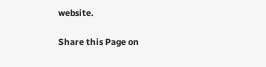website.

Share this Page on